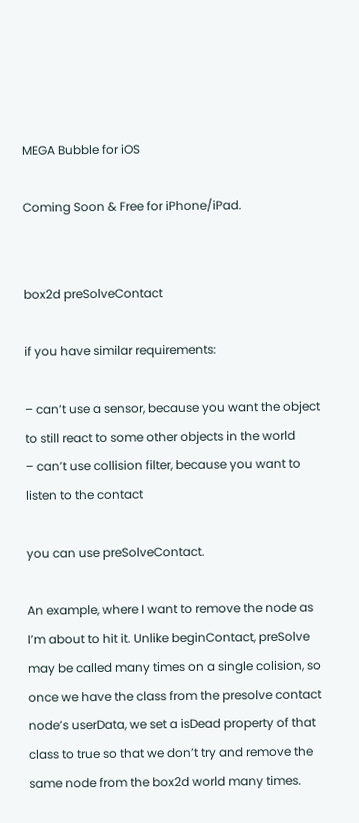MEGA Bubble for iOS

Coming Soon & Free for iPhone/iPad.


box2d preSolveContact

if you have similar requirements:

– can’t use a sensor, because you want the object to still react to some other objects in the world
– can’t use collision filter, because you want to listen to the contact

you can use preSolveContact.

An example, where I want to remove the node as I’m about to hit it. Unlike beginContact, preSolve may be called many times on a single colision, so once we have the class from the presolve contact node’s userData, we set a isDead property of that class to true so that we don’t try and remove the same node from the box2d world many times.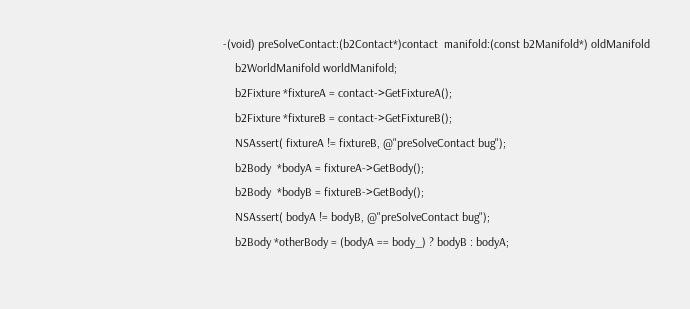-(void) preSolveContact:(b2Contact*)contact  manifold:(const b2Manifold*) oldManifold
    b2WorldManifold worldManifold;
    b2Fixture *fixtureA = contact->GetFixtureA();
    b2Fixture *fixtureB = contact->GetFixtureB();
    NSAssert( fixtureA != fixtureB, @"preSolveContact bug");
    b2Body  *bodyA = fixtureA->GetBody();
    b2Body  *bodyB = fixtureB->GetBody();
    NSAssert( bodyA != bodyB, @"preSolveContact bug");
    b2Body *otherBody = (bodyA == body_) ? bodyB : bodyA;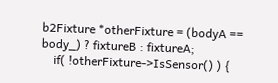b2Fixture *otherFixture = (bodyA == body_) ? fixtureB : fixtureA;
    if( !otherFixture->IsSensor() ) {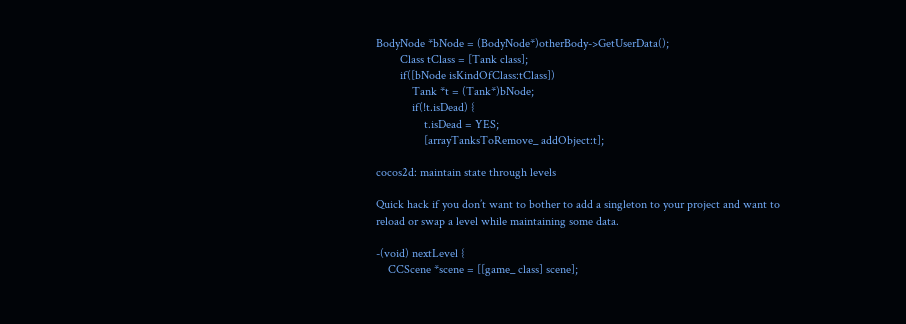BodyNode *bNode = (BodyNode*)otherBody->GetUserData();
        Class tClass = [Tank class];
        if([bNode isKindOfClass:tClass])
            Tank *t = (Tank*)bNode;
            if(!t.isDead) {
                t.isDead = YES;
                [arrayTanksToRemove_ addObject:t];

cocos2d: maintain state through levels

Quick hack if you don’t want to bother to add a singleton to your project and want to reload or swap a level while maintaining some data.

-(void) nextLevel {
    CCScene *scene = [[game_ class] scene];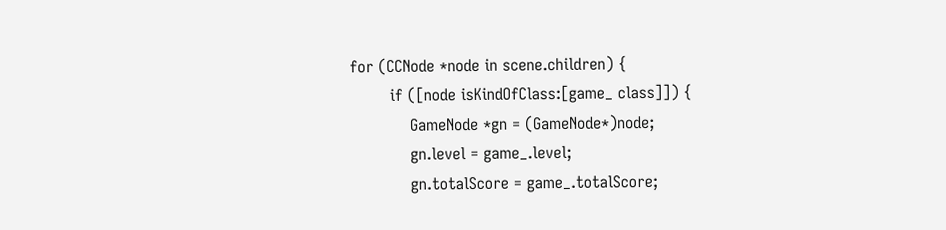for (CCNode *node in scene.children) {
        if ([node isKindOfClass:[game_ class]]) {
            GameNode *gn = (GameNode*)node;
            gn.level = game_.level;
            gn.totalScore = game_.totalScore;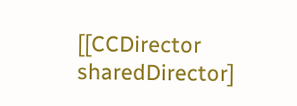[[CCDirector sharedDirector]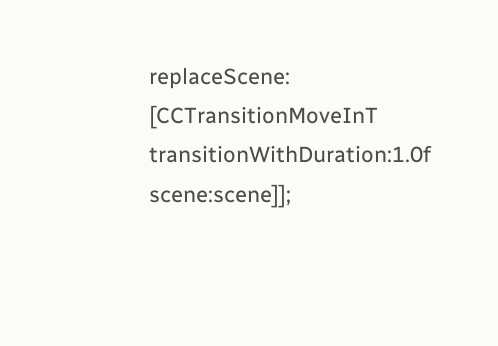replaceScene: [CCTransitionMoveInT transitionWithDuration:1.0f scene:scene]];